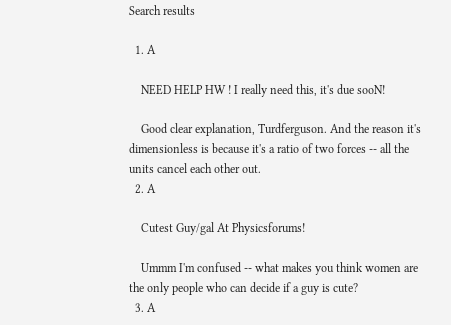Search results

  1. A

    NEED HELP HW ! I really need this, it's due sooN!

    Good clear explanation, Turdferguson. And the reason it's dimensionless is because it's a ratio of two forces -- all the units cancel each other out.
  2. A

    Cutest Guy/gal At Physicsforums!

    Ummm I'm confused -- what makes you think women are the only people who can decide if a guy is cute?
  3. A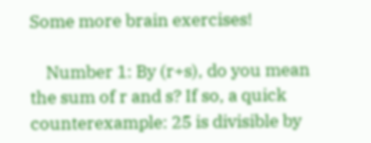Some more brain exercises!

    Number 1: By (r+s), do you mean the sum of r and s? If so, a quick counterexample: 25 is divisible by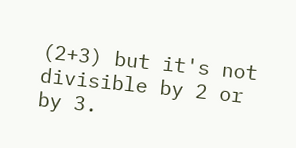(2+3) but it's not divisible by 2 or by 3.